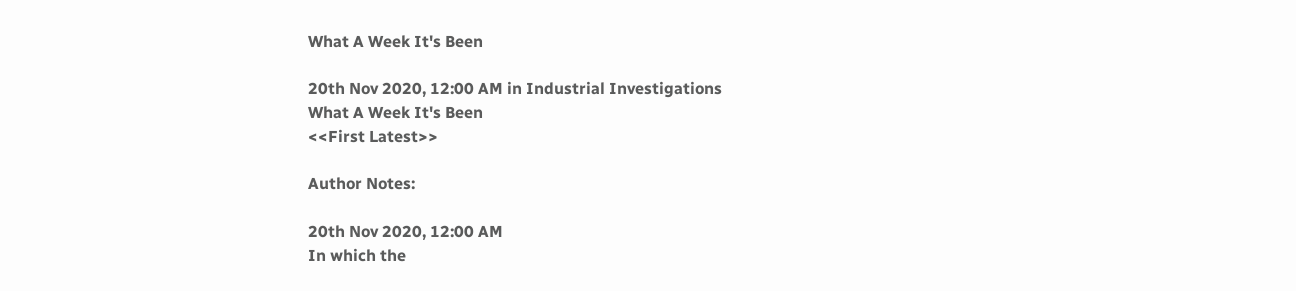What A Week It's Been

20th Nov 2020, 12:00 AM in Industrial Investigations
What A Week It's Been
<<First Latest>>

Author Notes:

20th Nov 2020, 12:00 AM
In which the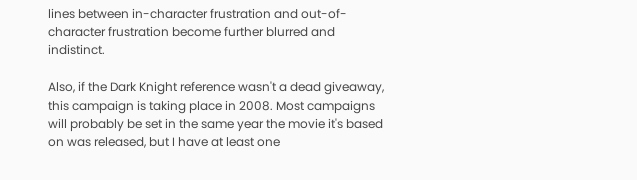lines between in-character frustration and out-of-character frustration become further blurred and indistinct.

Also, if the Dark Knight reference wasn't a dead giveaway, this campaign is taking place in 2008. Most campaigns will probably be set in the same year the movie it's based on was released, but I have at least one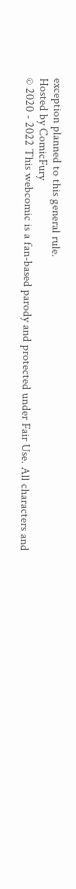exception planned to this general rule.
Hosted by ComicFury
© 2020 - 2022 This webcomic is a fan-based parody and protected under Fair Use. All characters and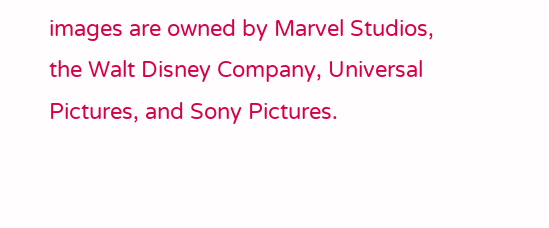images are owned by Marvel Studios, the Walt Disney Company, Universal Pictures, and Sony Pictures.